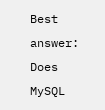Best answer: Does MySQL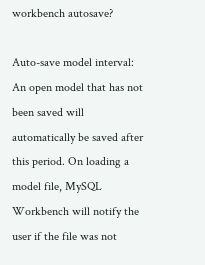workbench autosave?

Auto-save model interval: An open model that has not been saved will automatically be saved after this period. On loading a model file, MySQL Workbench will notify the user if the file was not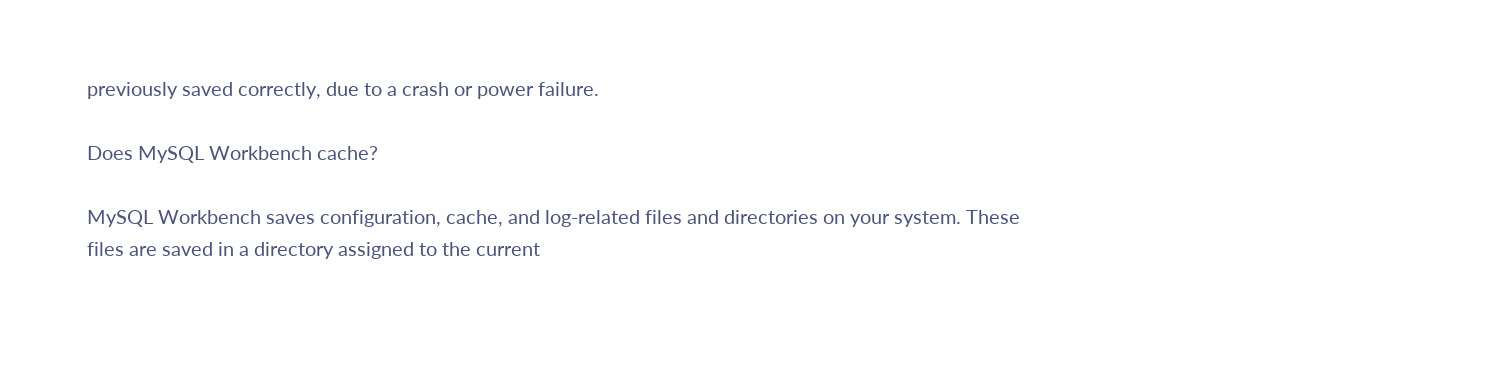previously saved correctly, due to a crash or power failure.

Does MySQL Workbench cache?

MySQL Workbench saves configuration, cache, and log-related files and directories on your system. These files are saved in a directory assigned to the current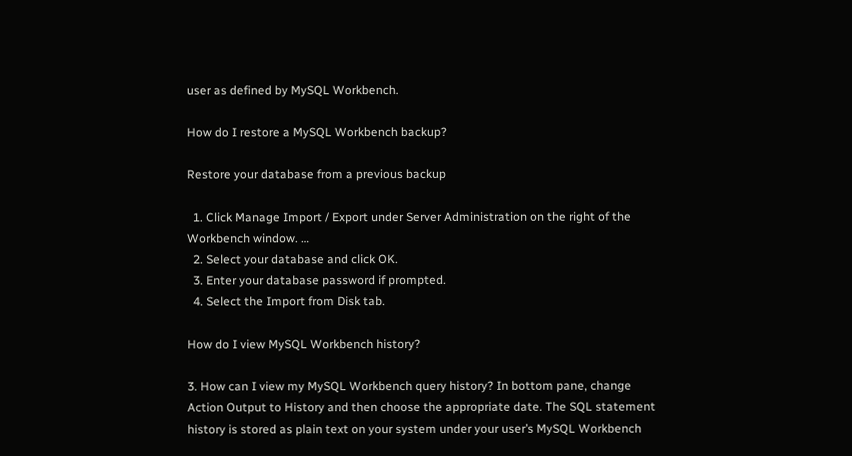user as defined by MySQL Workbench.

How do I restore a MySQL Workbench backup?

Restore your database from a previous backup

  1. Click Manage Import / Export under Server Administration on the right of the Workbench window. …
  2. Select your database and click OK.
  3. Enter your database password if prompted.
  4. Select the Import from Disk tab.

How do I view MySQL Workbench history?

3. How can I view my MySQL Workbench query history? In bottom pane, change Action Output to History and then choose the appropriate date. The SQL statement history is stored as plain text on your system under your user’s MySQL Workbench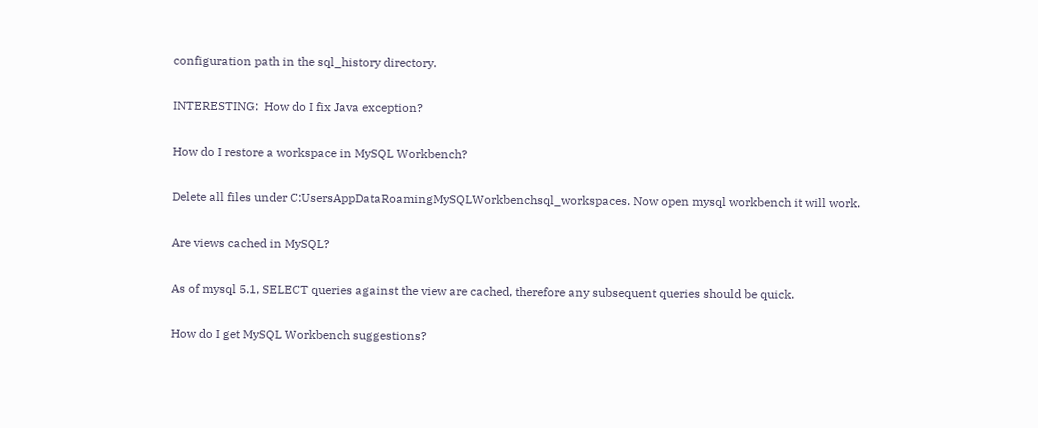configuration path in the sql_history directory.

INTERESTING:  How do I fix Java exception?

How do I restore a workspace in MySQL Workbench?

Delete all files under C:UsersAppDataRoamingMySQLWorkbenchsql_workspaces. Now open mysql workbench it will work.

Are views cached in MySQL?

As of mysql 5.1, SELECT queries against the view are cached, therefore any subsequent queries should be quick.

How do I get MySQL Workbench suggestions?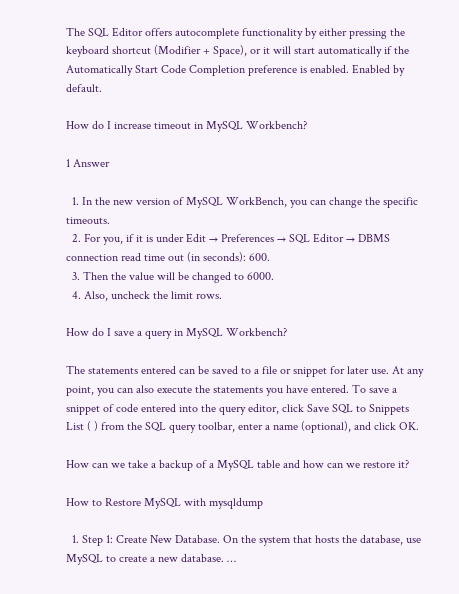The SQL Editor offers autocomplete functionality by either pressing the keyboard shortcut (Modifier + Space), or it will start automatically if the Automatically Start Code Completion preference is enabled. Enabled by default.

How do I increase timeout in MySQL Workbench?

1 Answer

  1. In the new version of MySQL WorkBench, you can change the specific timeouts.
  2. For you, if it is under Edit → Preferences → SQL Editor → DBMS connection read time out (in seconds): 600.
  3. Then the value will be changed to 6000.
  4. Also, uncheck the limit rows.

How do I save a query in MySQL Workbench?

The statements entered can be saved to a file or snippet for later use. At any point, you can also execute the statements you have entered. To save a snippet of code entered into the query editor, click Save SQL to Snippets List ( ) from the SQL query toolbar, enter a name (optional), and click OK.

How can we take a backup of a MySQL table and how can we restore it?

How to Restore MySQL with mysqldump

  1. Step 1: Create New Database. On the system that hosts the database, use MySQL to create a new database. …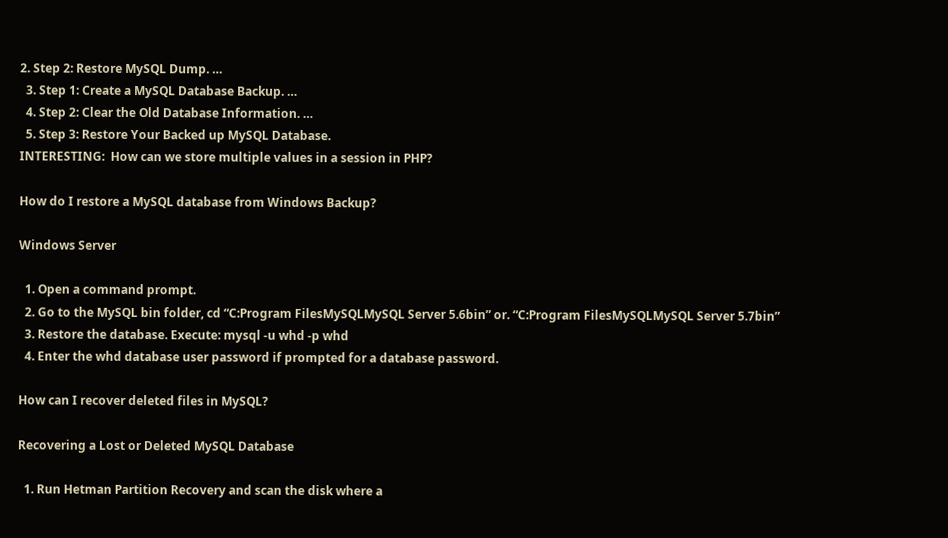2. Step 2: Restore MySQL Dump. …
  3. Step 1: Create a MySQL Database Backup. …
  4. Step 2: Clear the Old Database Information. …
  5. Step 3: Restore Your Backed up MySQL Database.
INTERESTING:  How can we store multiple values in a session in PHP?

How do I restore a MySQL database from Windows Backup?

Windows Server

  1. Open a command prompt.
  2. Go to the MySQL bin folder, cd “C:Program FilesMySQLMySQL Server 5.6bin” or. “C:Program FilesMySQLMySQL Server 5.7bin”
  3. Restore the database. Execute: mysql -u whd -p whd
  4. Enter the whd database user password if prompted for a database password.

How can I recover deleted files in MySQL?

Recovering a Lost or Deleted MySQL Database

  1. Run Hetman Partition Recovery and scan the disk where a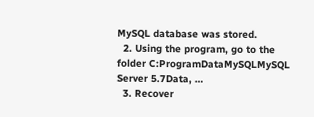MySQL database was stored.
  2. Using the program, go to the folder C:ProgramDataMySQLMySQL Server 5.7Data, …
  3. Recover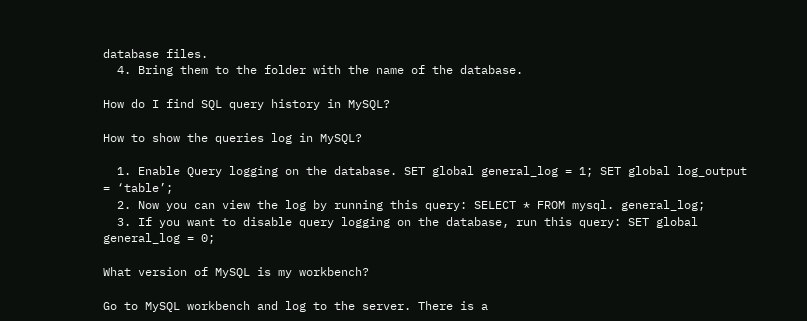database files.
  4. Bring them to the folder with the name of the database.

How do I find SQL query history in MySQL?

How to show the queries log in MySQL?

  1. Enable Query logging on the database. SET global general_log = 1; SET global log_output = ‘table’;
  2. Now you can view the log by running this query: SELECT * FROM mysql. general_log;
  3. If you want to disable query logging on the database, run this query: SET global general_log = 0;

What version of MySQL is my workbench?

Go to MySQL workbench and log to the server. There is a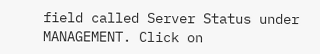field called Server Status under MANAGEMENT. Click on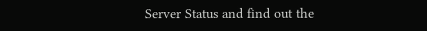Server Status and find out the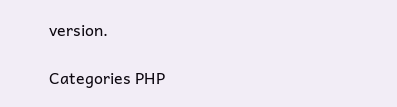version.

Categories PHP